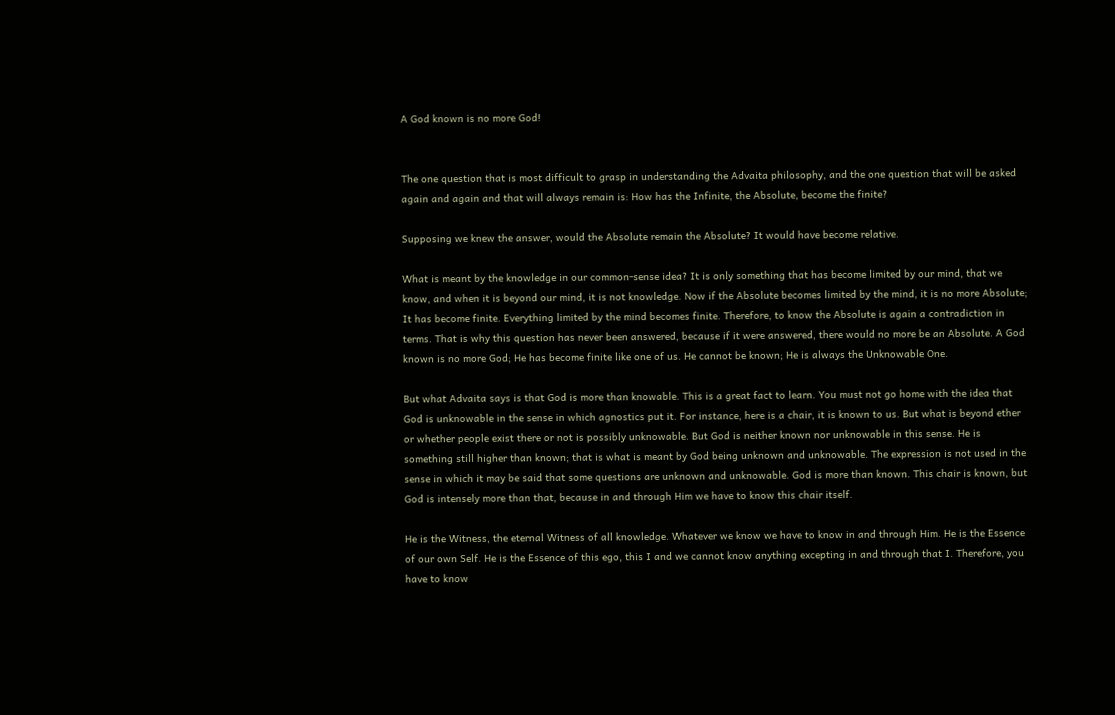A God known is no more God!


The one question that is most difficult to grasp in understanding the Advaita philosophy, and the one question that will be asked again and again and that will always remain is: How has the Infinite, the Absolute, become the finite?

Supposing we knew the answer, would the Absolute remain the Absolute? It would have become relative.

What is meant by the knowledge in our common-sense idea? It is only something that has become limited by our mind, that we know, and when it is beyond our mind, it is not knowledge. Now if the Absolute becomes limited by the mind, it is no more Absolute; It has become finite. Everything limited by the mind becomes finite. Therefore, to know the Absolute is again a contradiction in terms. That is why this question has never been answered, because if it were answered, there would no more be an Absolute. A God known is no more God; He has become finite like one of us. He cannot be known; He is always the Unknowable One.

But what Advaita says is that God is more than knowable. This is a great fact to learn. You must not go home with the idea that God is unknowable in the sense in which agnostics put it. For instance, here is a chair, it is known to us. But what is beyond ether or whether people exist there or not is possibly unknowable. But God is neither known nor unknowable in this sense. He is something still higher than known; that is what is meant by God being unknown and unknowable. The expression is not used in the sense in which it may be said that some questions are unknown and unknowable. God is more than known. This chair is known, but God is intensely more than that, because in and through Him we have to know this chair itself.

He is the Witness, the eternal Witness of all knowledge. Whatever we know we have to know in and through Him. He is the Essence of our own Self. He is the Essence of this ego, this I and we cannot know anything excepting in and through that I. Therefore, you have to know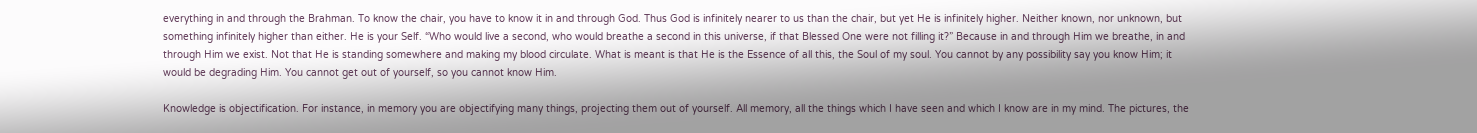everything in and through the Brahman. To know the chair, you have to know it in and through God. Thus God is infinitely nearer to us than the chair, but yet He is infinitely higher. Neither known, nor unknown, but something infinitely higher than either. He is your Self. “Who would live a second, who would breathe a second in this universe, if that Blessed One were not filling it?” Because in and through Him we breathe, in and through Him we exist. Not that He is standing somewhere and making my blood circulate. What is meant is that He is the Essence of all this, the Soul of my soul. You cannot by any possibility say you know Him; it would be degrading Him. You cannot get out of yourself, so you cannot know Him.

Knowledge is objectification. For instance, in memory you are objectifying many things, projecting them out of yourself. All memory, all the things which I have seen and which I know are in my mind. The pictures, the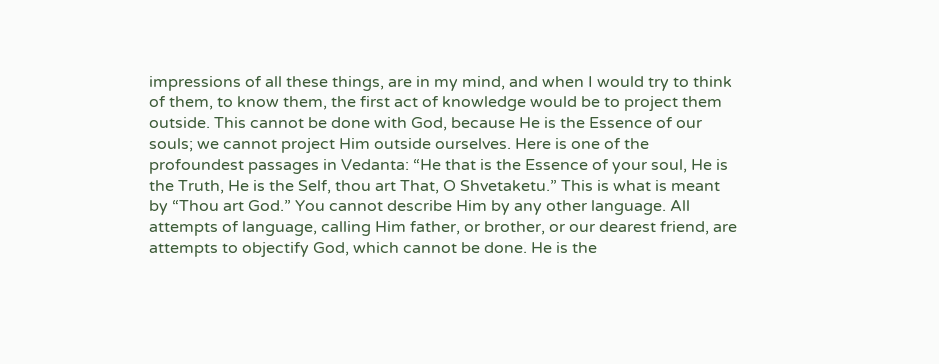impressions of all these things, are in my mind, and when I would try to think of them, to know them, the first act of knowledge would be to project them outside. This cannot be done with God, because He is the Essence of our souls; we cannot project Him outside ourselves. Here is one of the profoundest passages in Vedanta: “He that is the Essence of your soul, He is the Truth, He is the Self, thou art That, O Shvetaketu.” This is what is meant by “Thou art God.” You cannot describe Him by any other language. All attempts of language, calling Him father, or brother, or our dearest friend, are attempts to objectify God, which cannot be done. He is the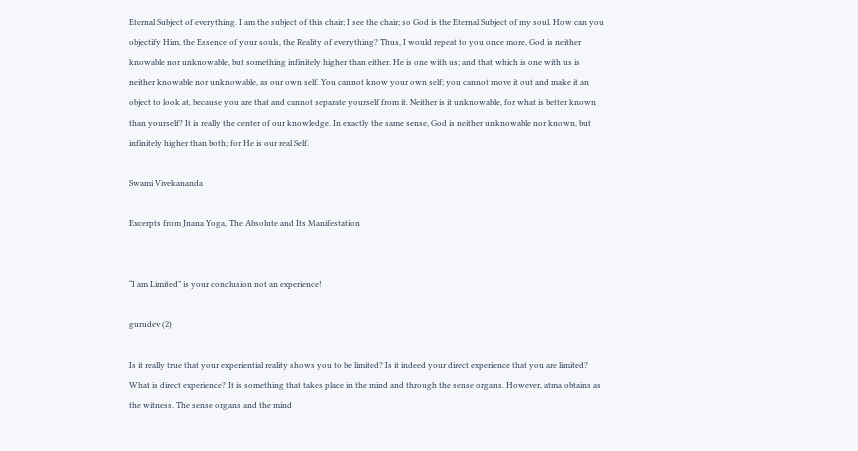Eternal Subject of everything. I am the subject of this chair; I see the chair; so God is the Eternal Subject of my soul. How can you objectify Him, the Essence of your souls, the Reality of everything? Thus, I would repeat to you once more, God is neither knowable nor unknowable, but something infinitely higher than either. He is one with us; and that which is one with us is neither knowable nor unknowable, as our own self. You cannot know your own self; you cannot move it out and make it an object to look at, because you are that and cannot separate yourself from it. Neither is it unknowable, for what is better known than yourself? It is really the center of our knowledge. In exactly the same sense, God is neither unknowable nor known, but infinitely higher than both; for He is our real Self.

Swami Vivekananda

Excerpts from Jnana Yoga, The Absolute and Its Manifestation


“I am Limited” is your conclusion not an experience!

gurudev (2)

Is it really true that your experiential reality shows you to be limited? Is it indeed your direct experience that you are limited? What is direct experience? It is something that takes place in the mind and through the sense organs. However, atma obtains as the witness. The sense organs and the mind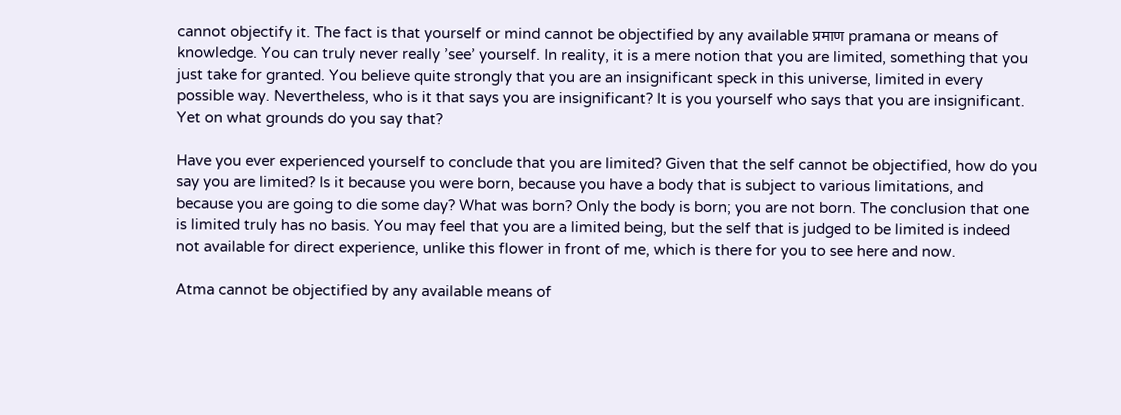cannot objectify it. The fact is that yourself or mind cannot be objectified by any available प्रमाण pramana or means of knowledge. You can truly never really ’see’ yourself. In reality, it is a mere notion that you are limited, something that you just take for granted. You believe quite strongly that you are an insignificant speck in this universe, limited in every possible way. Nevertheless, who is it that says you are insignificant? It is you yourself who says that you are insignificant. Yet on what grounds do you say that?

Have you ever experienced yourself to conclude that you are limited? Given that the self cannot be objectified, how do you say you are limited? Is it because you were born, because you have a body that is subject to various limitations, and because you are going to die some day? What was born? Only the body is born; you are not born. The conclusion that one is limited truly has no basis. You may feel that you are a limited being, but the self that is judged to be limited is indeed not available for direct experience, unlike this flower in front of me, which is there for you to see here and now.

Atma cannot be objectified by any available means of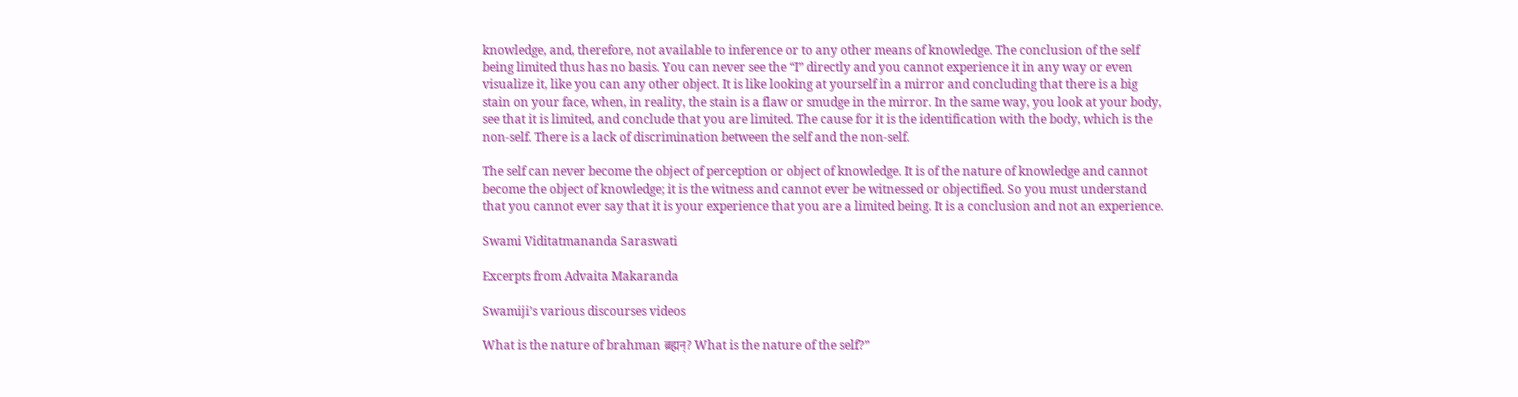knowledge, and, therefore, not available to inference or to any other means of knowledge. The conclusion of the self being limited thus has no basis. You can never see the “I” directly and you cannot experience it in any way or even visualize it, like you can any other object. It is like looking at yourself in a mirror and concluding that there is a big stain on your face, when, in reality, the stain is a flaw or smudge in the mirror. In the same way, you look at your body, see that it is limited, and conclude that you are limited. The cause for it is the identification with the body, which is the non-self. There is a lack of discrimination between the self and the non-self.

The self can never become the object of perception or object of knowledge. It is of the nature of knowledge and cannot become the object of knowledge; it is the witness and cannot ever be witnessed or objectified. So you must understand that you cannot ever say that it is your experience that you are a limited being. It is a conclusion and not an experience.

Swami Viditatmananda Saraswati

Excerpts from Advaita Makaranda

Swamiji’s various discourses videos

What is the nature of brahman ब्रह्मन्? What is the nature of the self?”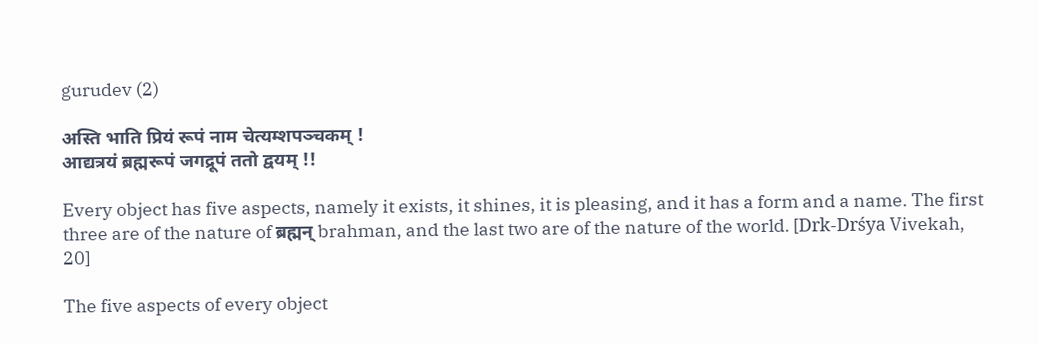gurudev (2)

अस्ति भाति प्रियं रूपं नाम चेत्यम्शपञ्चकम् !
आद्यत्रयं ब्रह्मरूपं जगद्रूपं ततो द्वयम् !!

Every object has five aspects, namely it exists, it shines, it is pleasing, and it has a form and a name. The first three are of the nature of ब्रह्मन् brahman, and the last two are of the nature of the world. [Drk-Drśya Vivekah, 20]

The five aspects of every object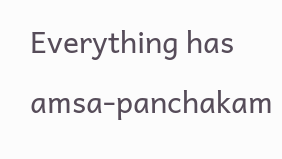Everything has amsa-panchakam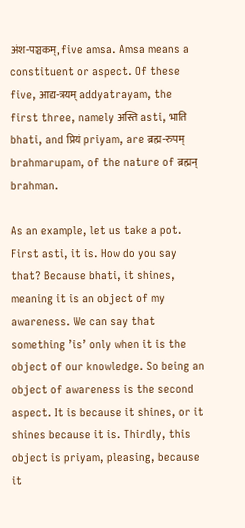अंश-पञ्चकम्, five amsa. Amsa means a constituent or aspect. Of these five, आद्य-त्रयम् addyatrayam, the first three, namely अस्ति asti, भाति bhati, and प्रियं priyam, are ब्रह्म-रुपम् brahmarupam, of the nature of ब्रह्मन् brahman.

As an example, let us take a pot. First asti, it is. How do you say that? Because bhati, it shines, meaning it is an object of my awareness. We can say that something ’is’ only when it is the object of our knowledge. So being an object of awareness is the second aspect. It is because it shines, or it shines because it is. Thirdly, this object is priyam, pleasing, because it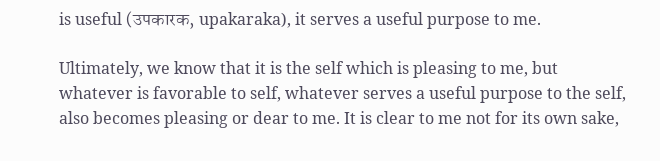is useful (उपकारक, upakaraka), it serves a useful purpose to me.

Ultimately, we know that it is the self which is pleasing to me, but whatever is favorable to self, whatever serves a useful purpose to the self, also becomes pleasing or dear to me. It is clear to me not for its own sake,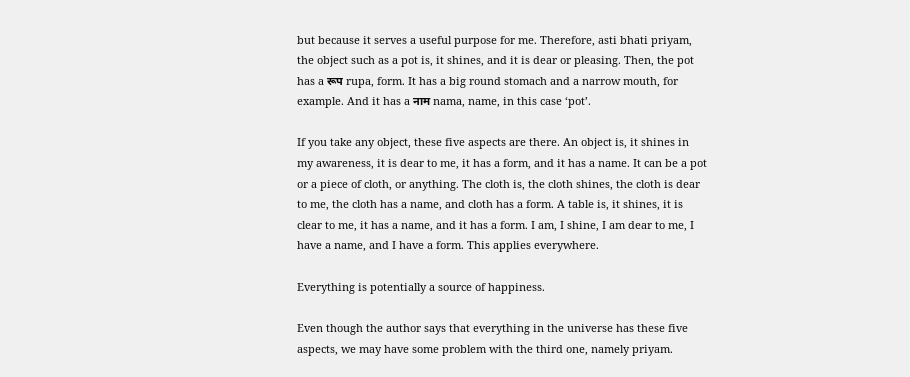but because it serves a useful purpose for me. Therefore, asti bhati priyam, the object such as a pot is, it shines, and it is dear or pleasing. Then, the pot has a रूप rupa, form. It has a big round stomach and a narrow mouth, for example. And it has a नाम nama, name, in this case ‘pot’.

If you take any object, these five aspects are there. An object is, it shines in my awareness, it is dear to me, it has a form, and it has a name. It can be a pot or a piece of cloth, or anything. The cloth is, the cloth shines, the cloth is dear to me, the cloth has a name, and cloth has a form. A table is, it shines, it is clear to me, it has a name, and it has a form. I am, I shine, I am dear to me, I have a name, and I have a form. This applies everywhere.

Everything is potentially a source of happiness.

Even though the author says that everything in the universe has these five aspects, we may have some problem with the third one, namely priyam.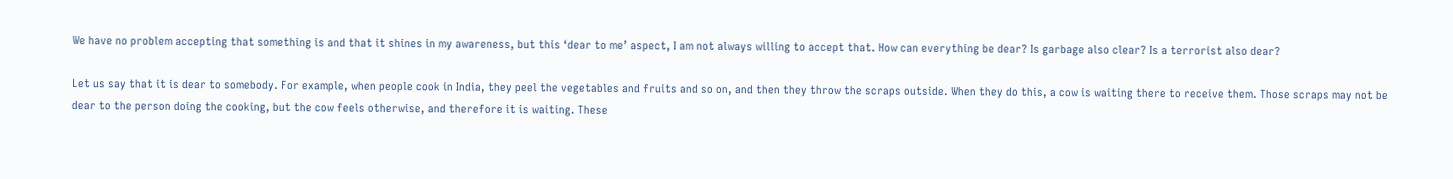We have no problem accepting that something is and that it shines in my awareness, but this ‘dear to me’ aspect, I am not always willing to accept that. How can everything be dear? Is garbage also clear? Is a terrorist also dear?

Let us say that it is dear to somebody. For example, when people cook in India, they peel the vegetables and fruits and so on, and then they throw the scraps outside. When they do this, a cow is waiting there to receive them. Those scraps may not be dear to the person doing the cooking, but the cow feels otherwise, and therefore it is waiting. These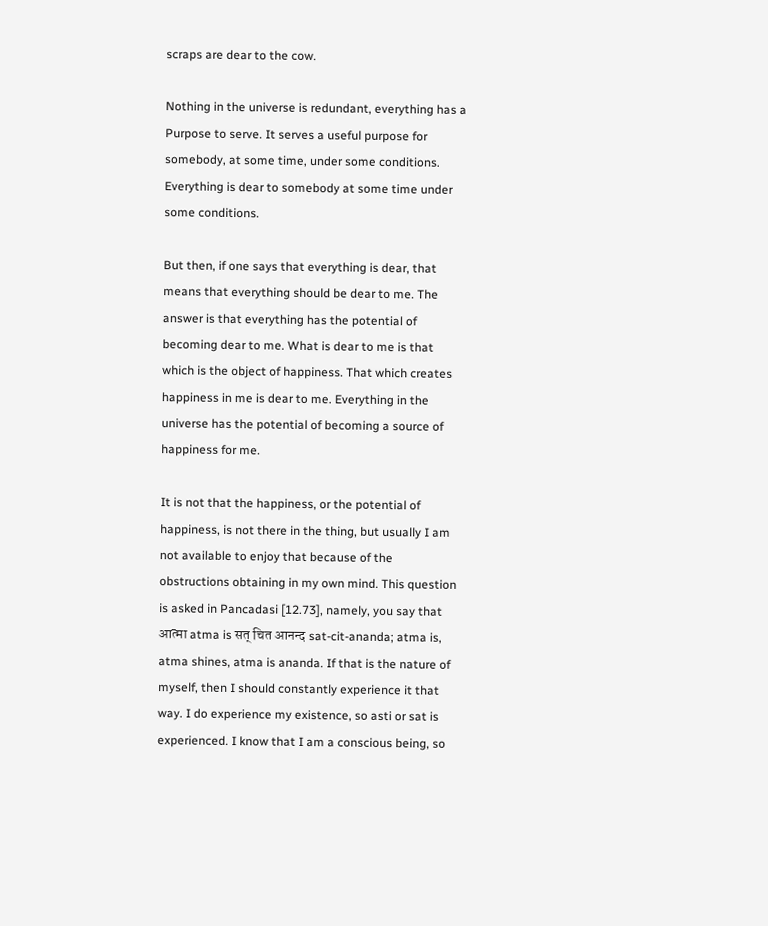scraps are dear to the cow.

Nothing in the universe is redundant, everything has a Purpose to serve. It serves a useful purpose for somebody, at some time, under some conditions. Everything is dear to somebody at some time under some conditions.

But then, if one says that everything is dear, that means that everything should be dear to me. The answer is that everything has the potential of becoming dear to me. What is dear to me is that which is the object of happiness. That which creates happiness in me is dear to me. Everything in the universe has the potential of becoming a source of happiness for me.

It is not that the happiness, or the potential of happiness, is not there in the thing, but usually I am not available to enjoy that because of the obstructions obtaining in my own mind. This question is asked in Pancadasi [12.73], namely, you say that आत्मा atma is सत् चित आनन्द sat-cit-ananda; atma is, atma shines, atma is ananda. If that is the nature of myself, then I should constantly experience it that way. I do experience my existence, so asti or sat is experienced. I know that I am a conscious being, so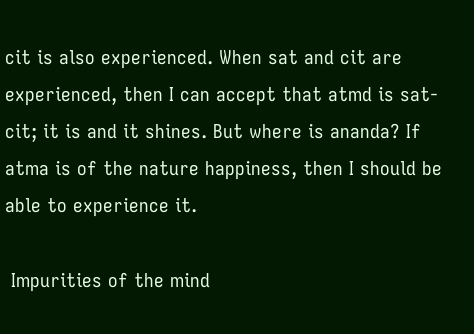cit is also experienced. When sat and cit are experienced, then I can accept that atmd is sat-cit; it is and it shines. But where is ananda? If atma is of the nature happiness, then I should be able to experience it.

 Impurities of the mind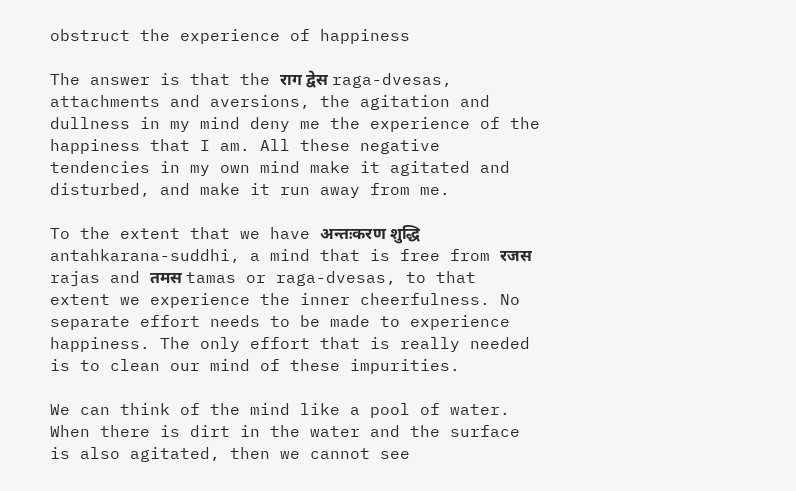obstruct the experience of happiness

The answer is that the राग द्वेस raga-dvesas, attachments and aversions, the agitation and dullness in my mind deny me the experience of the happiness that I am. All these negative tendencies in my own mind make it agitated and disturbed, and make it run away from me.

To the extent that we have अन्तःकरण शुद्धि antahkarana-suddhi, a mind that is free from रजस rajas and तमस tamas or raga-dvesas, to that extent we experience the inner cheerfulness. No separate effort needs to be made to experience happiness. The only effort that is really needed is to clean our mind of these impurities.

We can think of the mind like a pool of water. When there is dirt in the water and the surface is also agitated, then we cannot see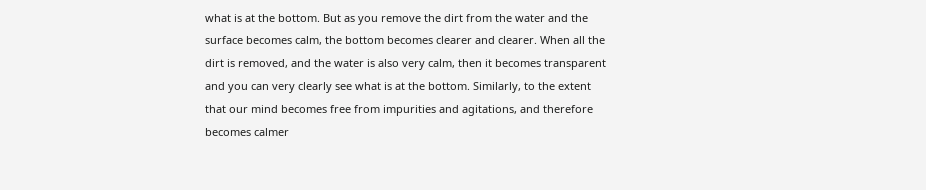what is at the bottom. But as you remove the dirt from the water and the surface becomes calm, the bottom becomes clearer and clearer. When all the dirt is removed, and the water is also very calm, then it becomes transparent and you can very clearly see what is at the bottom. Similarly, to the extent that our mind becomes free from impurities and agitations, and therefore becomes calmer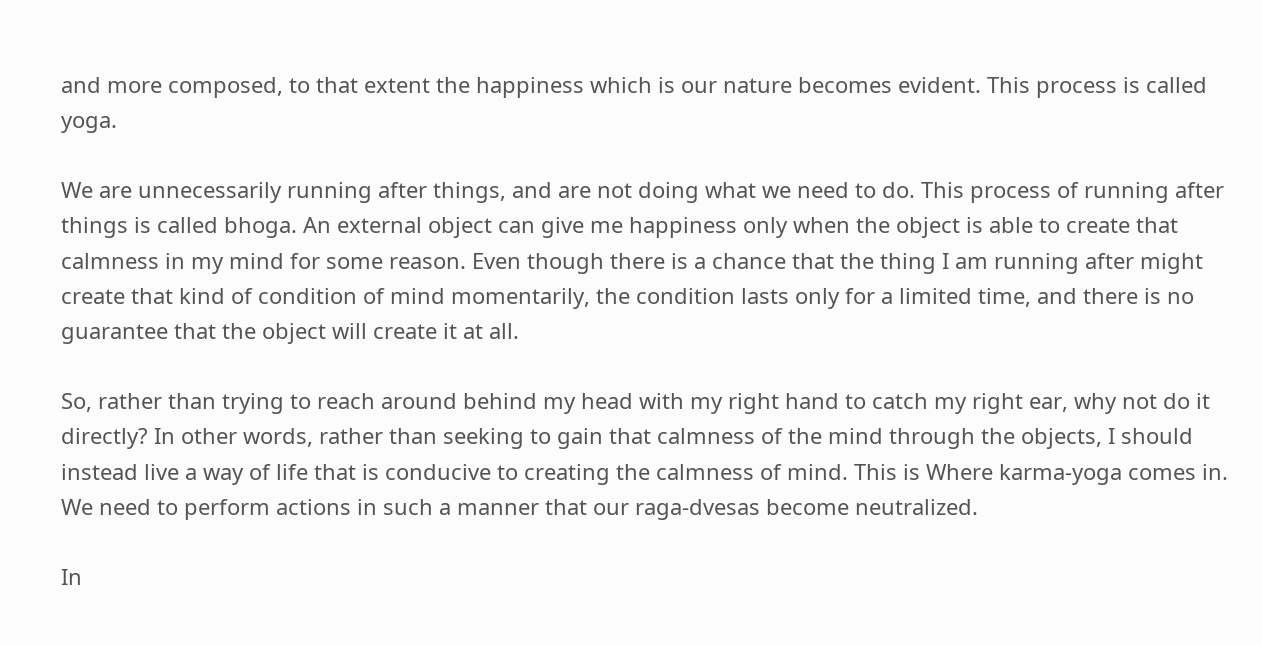and more composed, to that extent the happiness which is our nature becomes evident. This process is called yoga.

We are unnecessarily running after things, and are not doing what we need to do. This process of running after things is called bhoga. An external object can give me happiness only when the object is able to create that calmness in my mind for some reason. Even though there is a chance that the thing I am running after might create that kind of condition of mind momentarily, the condition lasts only for a limited time, and there is no guarantee that the object will create it at all.

So, rather than trying to reach around behind my head with my right hand to catch my right ear, why not do it directly? In other words, rather than seeking to gain that calmness of the mind through the objects, I should instead live a way of life that is conducive to creating the calmness of mind. This is Where karma-yoga comes in. We need to perform actions in such a manner that our raga-dvesas become neutralized.

In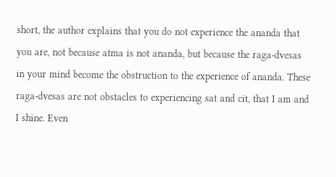short, the author explains that you do not experience the ananda that you are, not because atma is not ananda, but because the raga-dvesas in your mind become the obstruction to the experience of ananda. These raga-dvesas are not obstacles to experiencing sat and cit, that I am and I shine. Even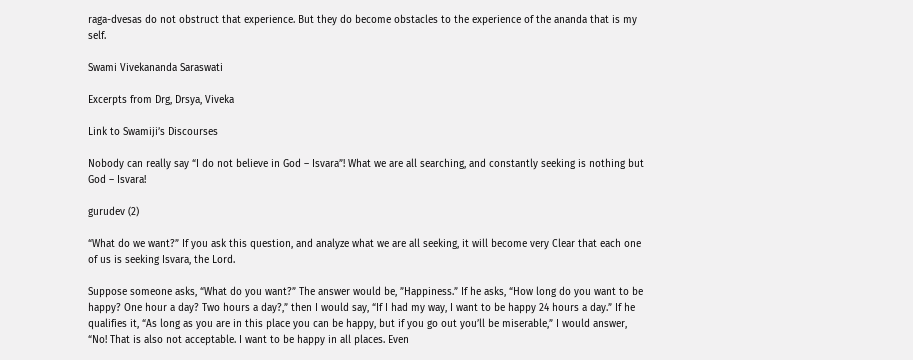raga-dvesas do not obstruct that experience. But they do become obstacles to the experience of the ananda that is my self.

Swami Vivekananda Saraswati

Excerpts from Drg, Drsya, Viveka

Link to Swamiji’s Discourses

Nobody can really say “I do not believe in God – Isvara”! What we are all searching, and constantly seeking is nothing but God – Isvara!

gurudev (2)

“What do we want?” If you ask this question, and analyze what we are all seeking, it will become very Clear that each one of us is seeking Isvara, the Lord.

Suppose someone asks, “What do you want?” The answer would be, ”Happiness.” If he asks, “How long do you want to be happy? One hour a day? Two hours a day?,” then I would say, “If I had my way, I want to be happy 24 hours a day.” If he qualifies it, “As long as you are in this place you can be happy, but if you go out you’ll be miserable,” I would answer, “No! That is also not acceptable. I want to be happy in all places. Even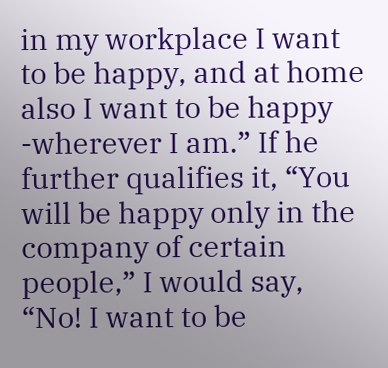in my workplace I want to be happy, and at home also I want to be happy -wherever I am.” If he further qualifies it, “You will be happy only in the company of certain people,” I would say,  “No! I want to be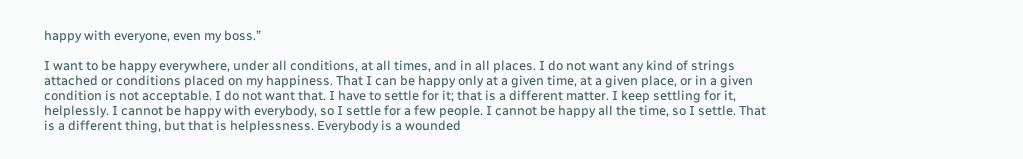happy with everyone, even my boss.”

I want to be happy everywhere, under all conditions, at all times, and in all places. I do not want any kind of strings attached or conditions placed on my happiness. That I can be happy only at a given time, at a given place, or in a given condition is not acceptable. I do not want that. I have to settle for it; that is a different matter. I keep settling for it, helplessly. I cannot be happy with everybody, so I settle for a few people. I cannot be happy all the time, so I settle. That is a different thing, but that is helplessness. Everybody is a wounded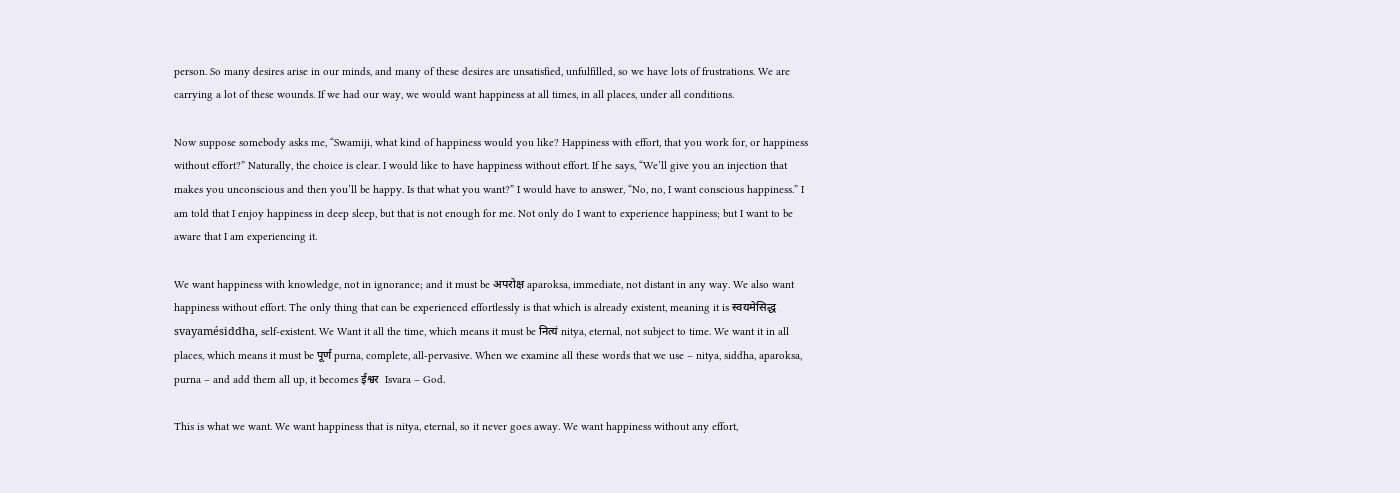person. So many desires arise in our minds, and many of these desires are unsatisfied, unfulfilled, so we have lots of frustrations. We are carrying a lot of these wounds. If we had our way, we would want happiness at all times, in all places, under all conditions.

Now suppose somebody asks me, “Swamiji, what kind of happiness would you like? Happiness with effort, that you work for, or happiness without effort?” Naturally, the choice is clear. I would like to have happiness without effort. If he says, “We’ll give you an injection that makes you unconscious and then you’ll be happy. Is that what you want?” I would have to answer, “No, no, I want conscious happiness.” I am told that I enjoy happiness in deep sleep, but that is not enough for me. Not only do I want to experience happiness; but I want to be aware that I am experiencing it.

We want happiness with knowledge, not in ignorance; and it must be अपरोक्ष aparoksa, immediate, not distant in any way. We also want happiness without effort. The only thing that can be experienced effortlessly is that which is already existent, meaning it is स्वयमेसिद्ध svayamésiddha, self-existent. We Want it all the time, which means it must be नित्यं nitya, eternal, not subject to time. We want it in all places, which means it must be पूर्ण purna, complete, all-pervasive. When we examine all these words that we use – nitya, siddha, aparoksa, purna – and add them all up, it becomes ईश्वर  Isvara – God.

This is what we want. We want happiness that is nitya, eternal, so it never goes away. We want happiness without any effort,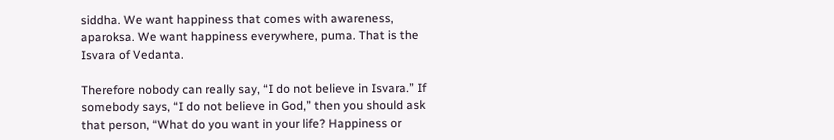siddha. We want happiness that comes with awareness, aparoksa. We want happiness everywhere, puma. That is the Isvara of Vedanta.

Therefore nobody can really say, “I do not believe in Isvara.” If somebody says, “I do not believe in God,” then you should ask that person, “What do you want in your life? Happiness or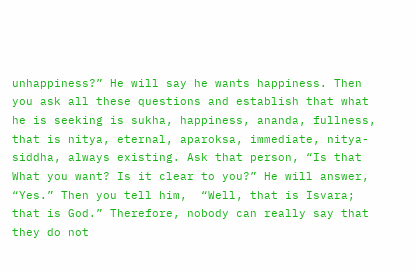unhappiness?” He will say he wants happiness. Then you ask all these questions and establish that what he is seeking is sukha, happiness, ananda, fullness, that is nitya, eternal, aparoksa, immediate, nitya-siddha, always existing. Ask that person, “Is that What you want? Is it clear to you?” He will answer, “Yes.” Then you tell him,  “Well, that is Isvara; that is God.” Therefore, nobody can really say that they do not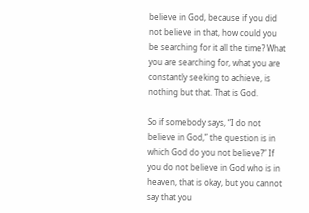believe in God, because if you did not believe in that, how could you be searching for it all the time? What you are searching for, what you are constantly seeking to achieve, is nothing but that. That is God.

So if somebody says, “I do not believe in God,” the question is in which God do you not believe?” If you do not believe in God who is in heaven, that is okay, but you cannot say that you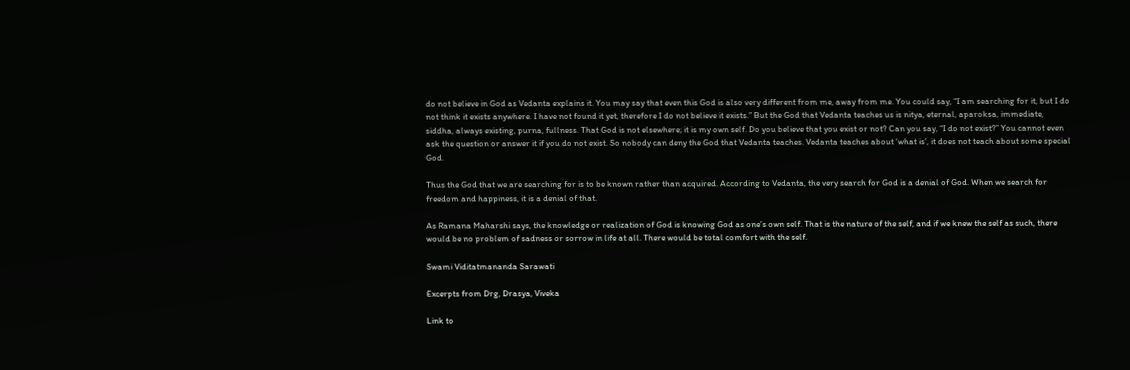do not believe in God as Vedanta explains it. You may say that even this God is also very different from me, away from me. You could say, “I am searching for it, but I do not think it exists anywhere. I have not found it yet, therefore I do not believe it exists.” But the God that Vedanta teaches us is nitya, eternal, aparoksa, immediate, siddha, always existing, purna, fullness. That God is not elsewhere; it is my own self. Do you believe that you exist or not? Can you say, “I do not exist?” You cannot even ask the question or answer it if you do not exist. So nobody can deny the God that Vedanta teaches. Vedanta teaches about ‘what is’, it does not teach about some special God.

Thus the God that we are searching for is to be known rather than acquired. According to Vedanta, the very search for God is a denial of God. When we search for freedom and happiness, it is a denial of that.

As Ramana Maharshi says, the knowledge or realization of God is knowing God as one’s own self. That is the nature of the self, and if we knew the self as such, there would be no problem of sadness or sorrow in life at all. There would be total comfort with the self.

Swami Viditatmananda Sarawati

Excerpts from Drg, Drasya, Viveka

Link to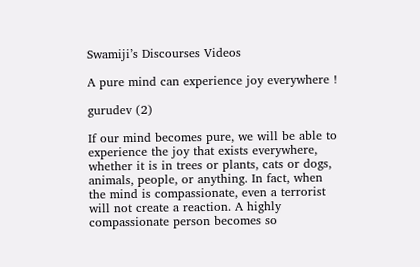Swamiji’s Discourses Videos

A pure mind can experience joy everywhere !

gurudev (2)

If our mind becomes pure, we will be able to experience the joy that exists everywhere, whether it is in trees or plants, cats or dogs, animals, people, or anything. In fact, when the mind is compassionate, even a terrorist will not create a reaction. A highly compassionate person becomes so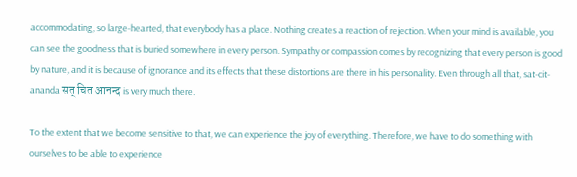accommodating, so large-hearted, that everybody has a place. Nothing creates a reaction of rejection. When your mind is available, you can see the goodness that is buried somewhere in every person. Sympathy or compassion comes by recognizing that every person is good by nature, and it is because of ignorance and its effects that these distortions are there in his personality. Even through all that, sat-cit-ananda सत् चित आनन्द is very much there.

To the extent that we become sensitive to that, we can experience the joy of everything. Therefore, we have to do something with ourselves to be able to experience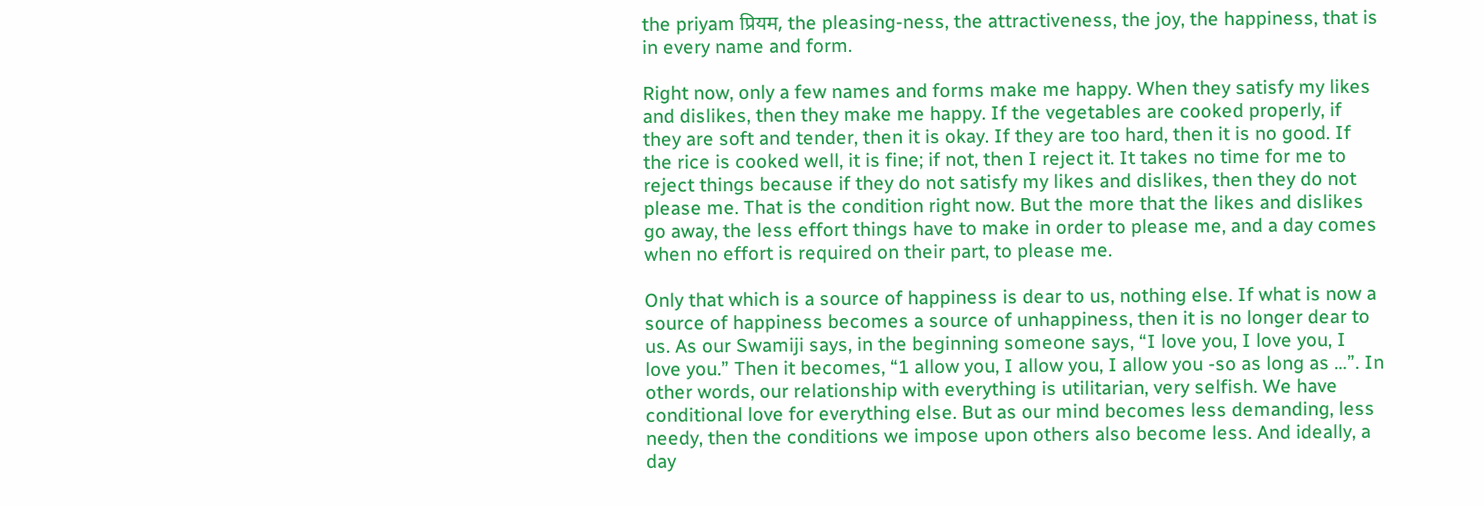the priyam प्रियम, the pleasing-ness, the attractiveness, the joy, the happiness, that is in every name and form.

Right now, only a few names and forms make me happy. When they satisfy my likes and dislikes, then they make me happy. If the vegetables are cooked properly, if they are soft and tender, then it is okay. If they are too hard, then it is no good. If the rice is cooked well, it is fine; if not, then I reject it. It takes no time for me to reject things because if they do not satisfy my likes and dislikes, then they do not please me. That is the condition right now. But the more that the likes and dislikes go away, the less effort things have to make in order to please me, and a day comes when no effort is required on their part, to please me.

Only that which is a source of happiness is dear to us, nothing else. If what is now a source of happiness becomes a source of unhappiness, then it is no longer dear to us. As our Swamiji says, in the beginning someone says, “I love you, I love you, I love you.” Then it becomes, “1 allow you, I allow you, I allow you -so as long as …”. In other words, our relationship with everything is utilitarian, very selfish. We have conditional love for everything else. But as our mind becomes less demanding, less needy, then the conditions we impose upon others also become less. And ideally, a day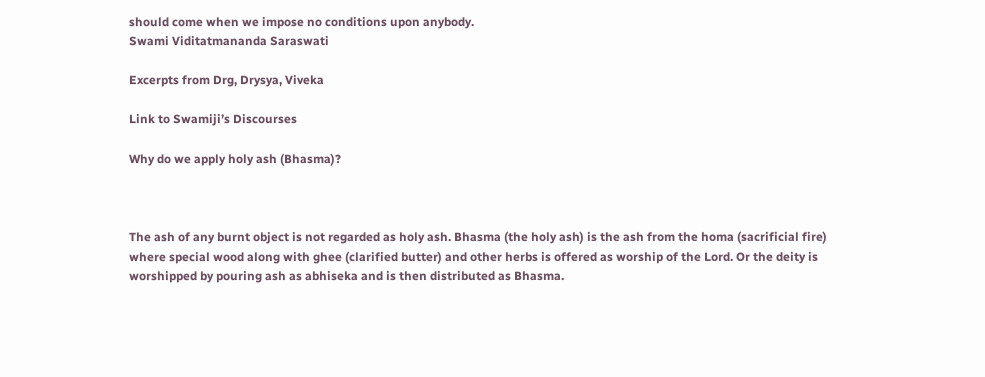should come when we impose no conditions upon anybody.
Swami Viditatmananda Saraswati

Excerpts from Drg, Drysya, Viveka

Link to Swamiji’s Discourses

Why do we apply holy ash (Bhasma)?



The ash of any burnt object is not regarded as holy ash. Bhasma (the holy ash) is the ash from the homa (sacrificial fire) where special wood along with ghee (clarified butter) and other herbs is offered as worship of the Lord. Or the deity is worshipped by pouring ash as abhiseka and is then distributed as Bhasma.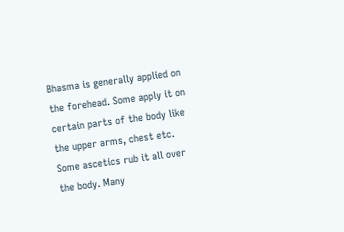Bhasma is generally applied on the forehead. Some apply it on certain parts of the body like the upper arms, chest etc. Some ascetics rub it all over the body. Many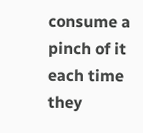consume a pinch of it each time they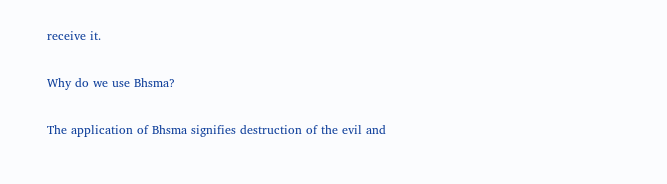receive it.

Why do we use Bhsma?

The application of Bhsma signifies destruction of the evil and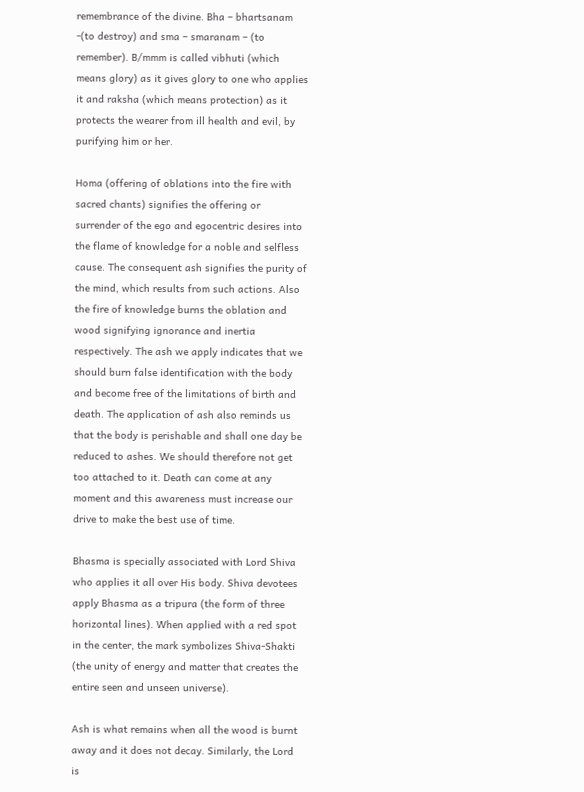remembrance of the divine. Bha – bhartsanam -(to destroy) and sma – smaranam – (to remember). B/mmm is called vibhuti (which means glory) as it gives glory to one who applies it and raksha (which means protection) as it protects the wearer from ill health and evil, by purifying him or her.

Homa (offering of oblations into the fire with sacred chants) signifies the offering or surrender of the ego and egocentric desires into the flame of knowledge for a noble and selfless cause. The consequent ash signifies the purity of the mind, which results from such actions. Also the fire of knowledge burns the oblation and wood signifying ignorance and inertia respectively. The ash we apply indicates that we should burn false identification with the body and become free of the limitations of birth and death. The application of ash also reminds us that the body is perishable and shall one day be reduced to ashes. We should therefore not get too attached to it. Death can come at any moment and this awareness must increase our drive to make the best use of time.

Bhasma is specially associated with Lord Shiva who applies it all over His body. Shiva devotees apply Bhasma as a tripura (the form of three horizontal lines). When applied with a red spot in the center, the mark symbolizes Shiva-Shakti (the unity of energy and matter that creates the entire seen and unseen universe).

Ash is what remains when all the wood is burnt away and it does not decay. Similarly, the Lord is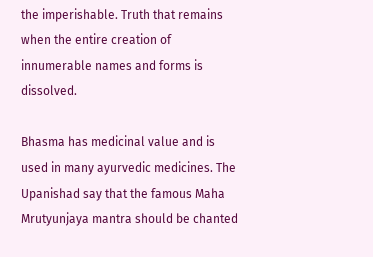the imperishable. Truth that remains when the entire creation of innumerable names and forms is dissolved.

Bhasma has medicinal value and is used in many ayurvedic medicines. The Upanishad say that the famous Maha Mrutyunjaya mantra should be chanted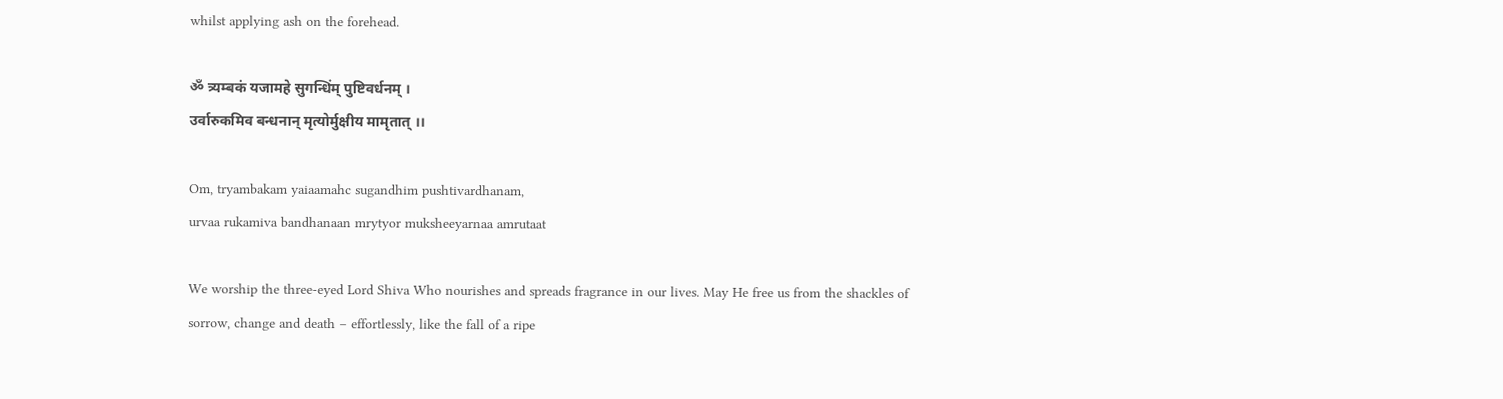whilst applying ash on the forehead.

ॐ त्र्यम्बकं यजामहे सुगन्धिंम् पुष्टिवर्धनम् ।
उर्वारुकमिव बन्धनान् मृत्योर्मुक्षीय मामृतात् ।।

Om, tryambakam yaiaamahc sugandhim pushtivardhanam,
urvaa rukamiva bandhanaan mrytyor muksheeyarnaa amrutaat

We worship the three-eyed Lord Shiva Who nourishes and spreads fragrance in our lives. May He free us from the shackles of sorrow, change and death – effortlessly, like the fall of a ripe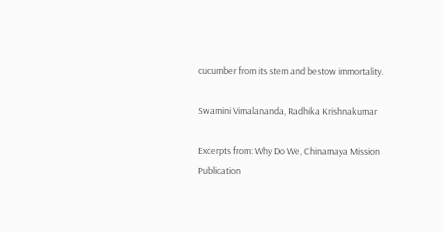cucumber from its stem and bestow immortality.

Swamini Vimalananda, Radhika Krishnakumar

Excerpts from: Why Do We, Chinamaya Mission Publication